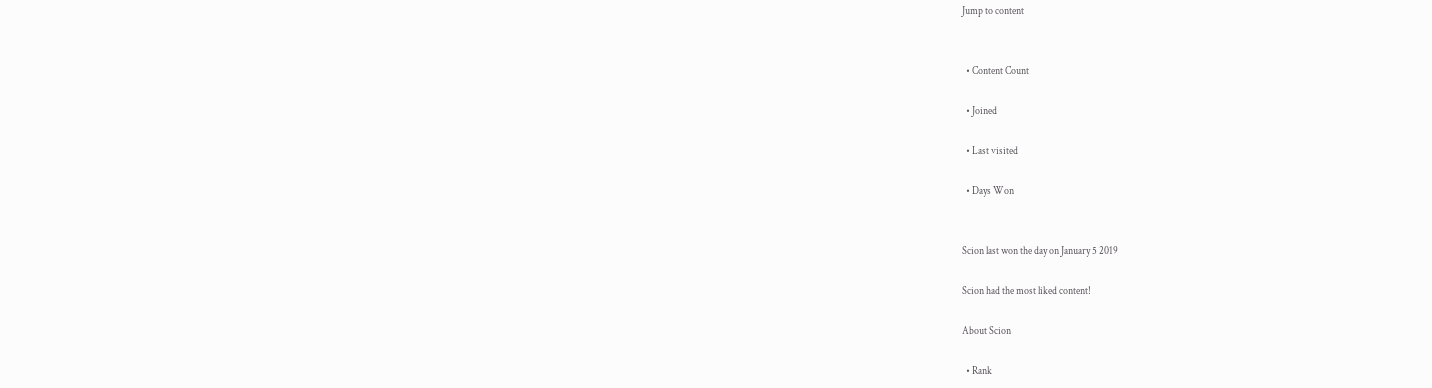Jump to content


  • Content Count

  • Joined

  • Last visited

  • Days Won


Scion last won the day on January 5 2019

Scion had the most liked content!

About Scion

  • Rank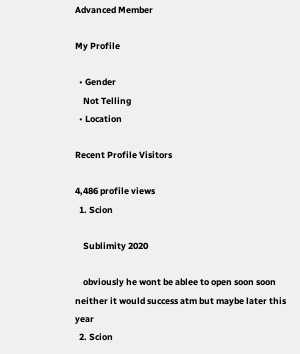Advanced Member

My Profile

  • Gender
    Not Telling
  • Location

Recent Profile Visitors

4,486 profile views
  1. Scion

    Sublimity 2020

    obviously he wont be ablee to open soon soon neither it would success atm but maybe later this year
  2. Scion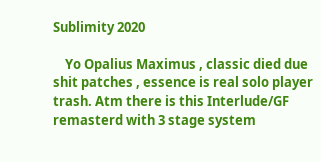Sublimity 2020

    Yo Opalius Maximus , classic died due shit patches , essence is real solo player trash. Atm there is this Interlude/GF remasterd with 3 stage system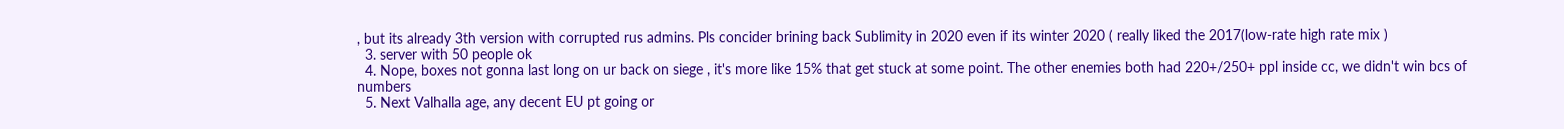, but its already 3th version with corrupted rus admins. Pls concider brining back Sublimity in 2020 even if its winter 2020 ( really liked the 2017(low-rate high rate mix )
  3. server with 50 people ok
  4. Nope, boxes not gonna last long on ur back on siege , it's more like 15% that get stuck at some point. The other enemies both had 220+/250+ ppl inside cc, we didn't win bcs of numbers
  5. Next Valhalla age, any decent EU pt going or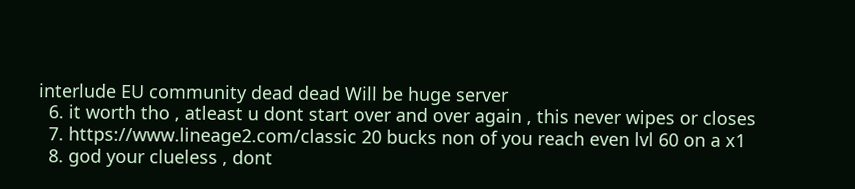interlude EU community dead dead Will be huge server
  6. it worth tho , atleast u dont start over and over again , this never wipes or closes
  7. https://www.lineage2.com/classic 20 bucks non of you reach even lvl 60 on a x1
  8. god your clueless , dont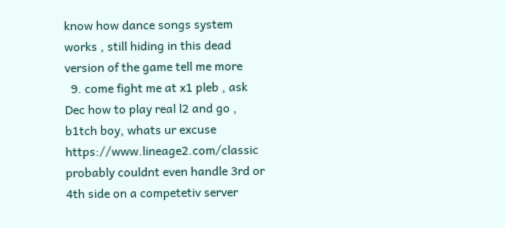know how dance songs system works , still hiding in this dead version of the game tell me more
  9. come fight me at x1 pleb , ask Dec how to play real l2 and go , b1tch boy, whats ur excuse https://www.lineage2.com/classic probably couldnt even handle 3rd or 4th side on a competetiv server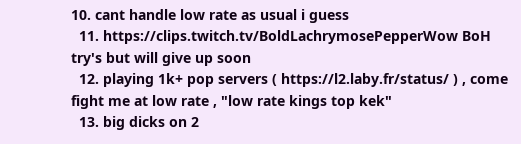10. cant handle low rate as usual i guess
  11. https://clips.twitch.tv/BoldLachrymosePepperWow BoH try's but will give up soon
  12. playing 1k+ pop servers ( https://l2.laby.fr/status/ ) , come fight me at low rate , "low rate kings top kek"
  13. big dicks on 2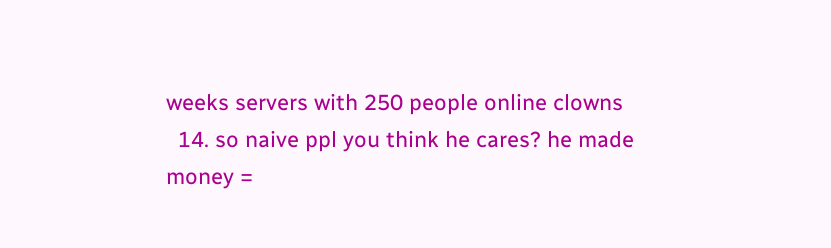weeks servers with 250 people online clowns
  14. so naive ppl you think he cares? he made money =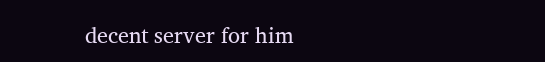decent server for him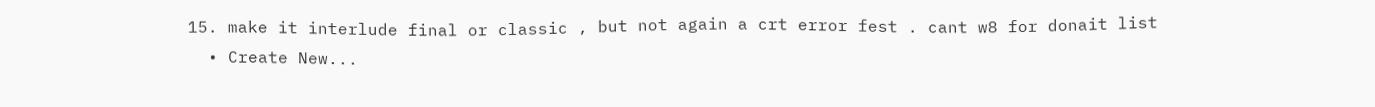15. make it interlude final or classic , but not again a crt error fest . cant w8 for donait list
  • Create New...